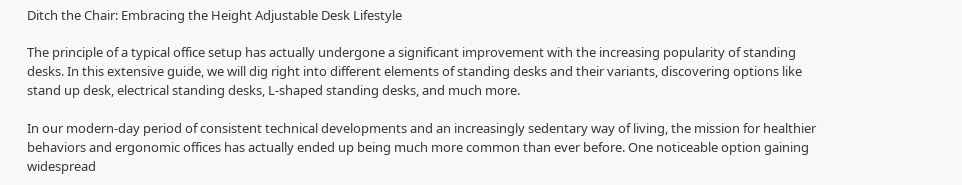Ditch the Chair: Embracing the Height Adjustable Desk Lifestyle

The principle of a typical office setup has actually undergone a significant improvement with the increasing popularity of standing desks. In this extensive guide, we will dig right into different elements of standing desks and their variants, discovering options like stand up desk, electrical standing desks, L-shaped standing desks, and much more.

In our modern-day period of consistent technical developments and an increasingly sedentary way of living, the mission for healthier behaviors and ergonomic offices has actually ended up being much more common than ever before. One noticeable option gaining widespread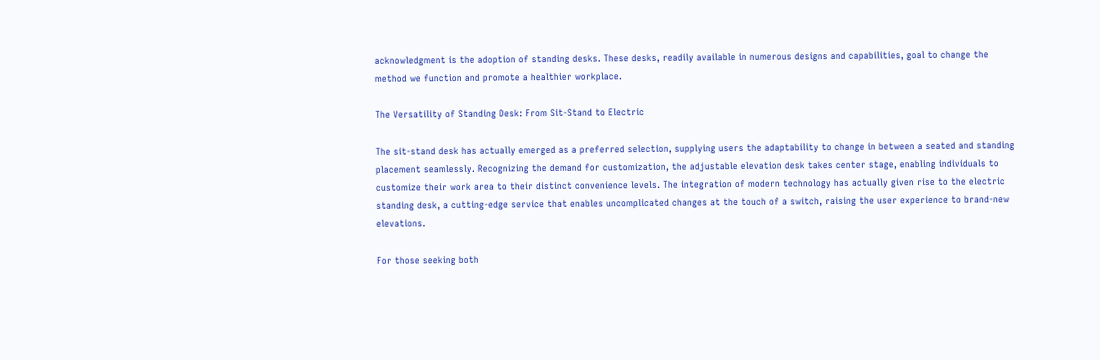acknowledgment is the adoption of standing desks. These desks, readily available in numerous designs and capabilities, goal to change the method we function and promote a healthier workplace.

The Versatility of Standing Desk: From Sit-Stand to Electric

The sit-stand desk has actually emerged as a preferred selection, supplying users the adaptability to change in between a seated and standing placement seamlessly. Recognizing the demand for customization, the adjustable elevation desk takes center stage, enabling individuals to customize their work area to their distinct convenience levels. The integration of modern technology has actually given rise to the electric standing desk, a cutting-edge service that enables uncomplicated changes at the touch of a switch, raising the user experience to brand-new elevations.

For those seeking both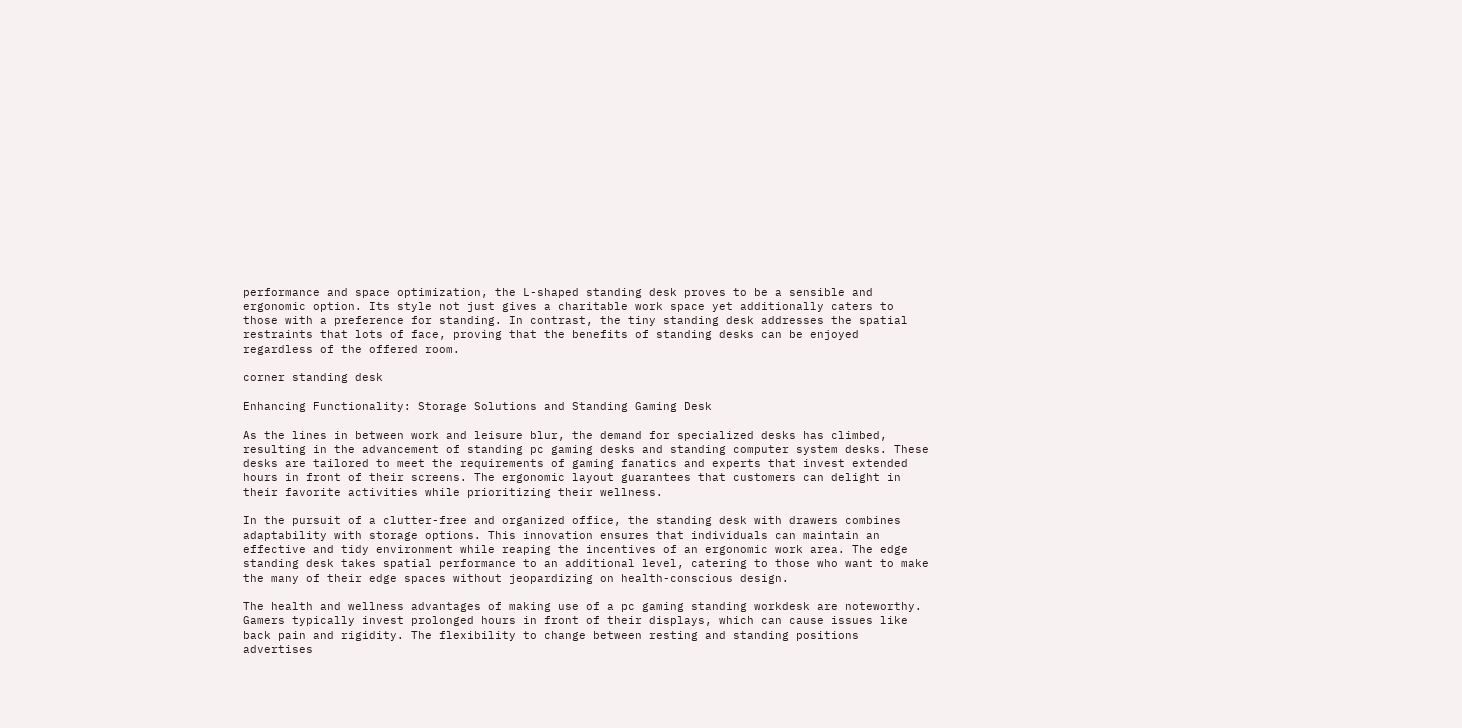performance and space optimization, the L-shaped standing desk proves to be a sensible and ergonomic option. Its style not just gives a charitable work space yet additionally caters to those with a preference for standing. In contrast, the tiny standing desk addresses the spatial restraints that lots of face, proving that the benefits of standing desks can be enjoyed regardless of the offered room.

corner standing desk

Enhancing Functionality: Storage Solutions and Standing Gaming Desk

As the lines in between work and leisure blur, the demand for specialized desks has climbed, resulting in the advancement of standing pc gaming desks and standing computer system desks. These desks are tailored to meet the requirements of gaming fanatics and experts that invest extended hours in front of their screens. The ergonomic layout guarantees that customers can delight in their favorite activities while prioritizing their wellness.

In the pursuit of a clutter-free and organized office, the standing desk with drawers combines adaptability with storage options. This innovation ensures that individuals can maintain an effective and tidy environment while reaping the incentives of an ergonomic work area. The edge standing desk takes spatial performance to an additional level, catering to those who want to make the many of their edge spaces without jeopardizing on health-conscious design.

The health and wellness advantages of making use of a pc gaming standing workdesk are noteworthy. Gamers typically invest prolonged hours in front of their displays, which can cause issues like back pain and rigidity. The flexibility to change between resting and standing positions advertises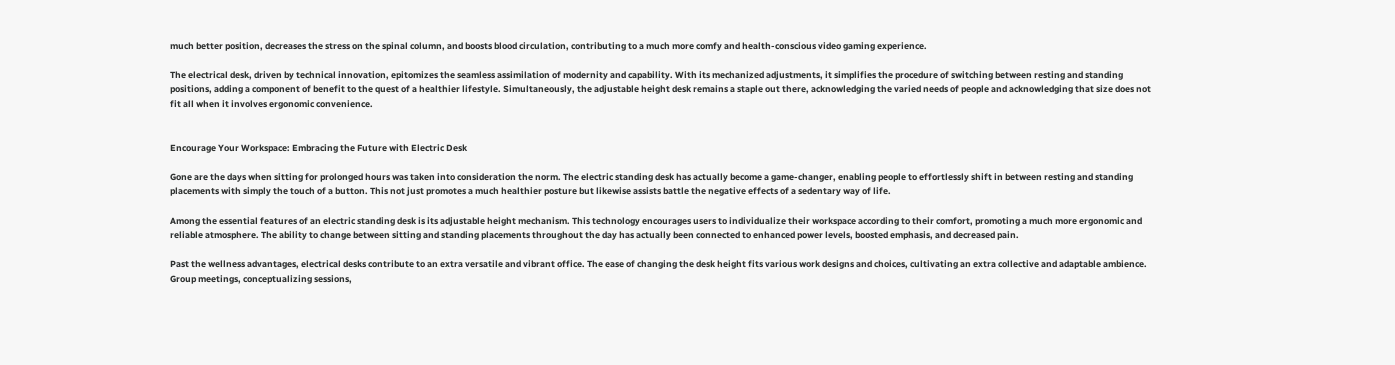much better position, decreases the stress on the spinal column, and boosts blood circulation, contributing to a much more comfy and health-conscious video gaming experience.

The electrical desk, driven by technical innovation, epitomizes the seamless assimilation of modernity and capability. With its mechanized adjustments, it simplifies the procedure of switching between resting and standing positions, adding a component of benefit to the quest of a healthier lifestyle. Simultaneously, the adjustable height desk remains a staple out there, acknowledging the varied needs of people and acknowledging that size does not fit all when it involves ergonomic convenience.


Encourage Your Workspace: Embracing the Future with Electric Desk

Gone are the days when sitting for prolonged hours was taken into consideration the norm. The electric standing desk has actually become a game-changer, enabling people to effortlessly shift in between resting and standing placements with simply the touch of a button. This not just promotes a much healthier posture but likewise assists battle the negative effects of a sedentary way of life.

Among the essential features of an electric standing desk is its adjustable height mechanism. This technology encourages users to individualize their workspace according to their comfort, promoting a much more ergonomic and reliable atmosphere. The ability to change between sitting and standing placements throughout the day has actually been connected to enhanced power levels, boosted emphasis, and decreased pain.

Past the wellness advantages, electrical desks contribute to an extra versatile and vibrant office. The ease of changing the desk height fits various work designs and choices, cultivating an extra collective and adaptable ambience. Group meetings, conceptualizing sessions,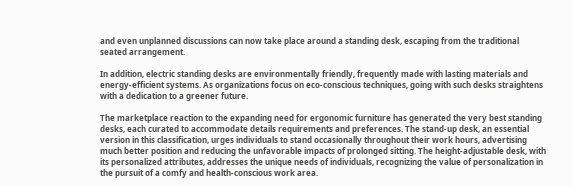and even unplanned discussions can now take place around a standing desk, escaping from the traditional seated arrangement.

In addition, electric standing desks are environmentally friendly, frequently made with lasting materials and energy-efficient systems. As organizations focus on eco-conscious techniques, going with such desks straightens with a dedication to a greener future.

The marketplace reaction to the expanding need for ergonomic furniture has generated the very best standing desks, each curated to accommodate details requirements and preferences. The stand-up desk, an essential version in this classification, urges individuals to stand occasionally throughout their work hours, advertising much better position and reducing the unfavorable impacts of prolonged sitting. The height-adjustable desk, with its personalized attributes, addresses the unique needs of individuals, recognizing the value of personalization in the pursuit of a comfy and health-conscious work area.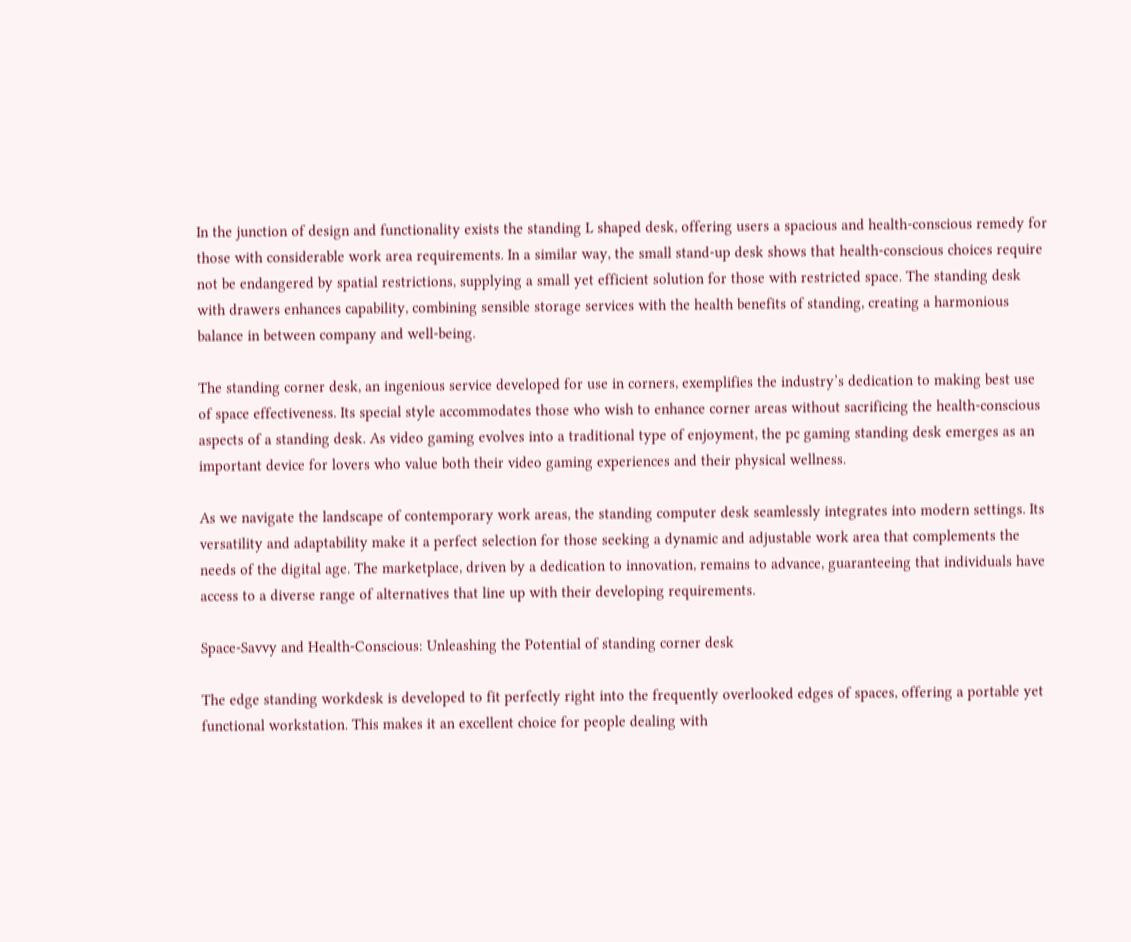In the junction of design and functionality exists the standing L shaped desk, offering users a spacious and health-conscious remedy for those with considerable work area requirements. In a similar way, the small stand-up desk shows that health-conscious choices require not be endangered by spatial restrictions, supplying a small yet efficient solution for those with restricted space. The standing desk with drawers enhances capability, combining sensible storage services with the health benefits of standing, creating a harmonious balance in between company and well-being.

The standing corner desk, an ingenious service developed for use in corners, exemplifies the industry’s dedication to making best use of space effectiveness. Its special style accommodates those who wish to enhance corner areas without sacrificing the health-conscious aspects of a standing desk. As video gaming evolves into a traditional type of enjoyment, the pc gaming standing desk emerges as an important device for lovers who value both their video gaming experiences and their physical wellness.

As we navigate the landscape of contemporary work areas, the standing computer desk seamlessly integrates into modern settings. Its versatility and adaptability make it a perfect selection for those seeking a dynamic and adjustable work area that complements the needs of the digital age. The marketplace, driven by a dedication to innovation, remains to advance, guaranteeing that individuals have access to a diverse range of alternatives that line up with their developing requirements.

Space-Savvy and Health-Conscious: Unleashing the Potential of standing corner desk

The edge standing workdesk is developed to fit perfectly right into the frequently overlooked edges of spaces, offering a portable yet functional workstation. This makes it an excellent choice for people dealing with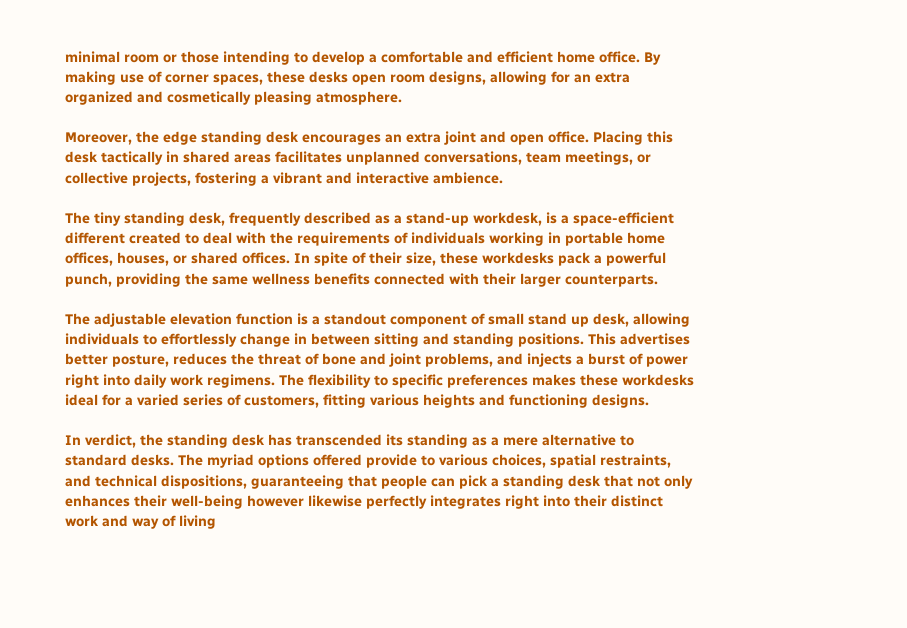minimal room or those intending to develop a comfortable and efficient home office. By making use of corner spaces, these desks open room designs, allowing for an extra organized and cosmetically pleasing atmosphere.

Moreover, the edge standing desk encourages an extra joint and open office. Placing this desk tactically in shared areas facilitates unplanned conversations, team meetings, or collective projects, fostering a vibrant and interactive ambience.

The tiny standing desk, frequently described as a stand-up workdesk, is a space-efficient different created to deal with the requirements of individuals working in portable home offices, houses, or shared offices. In spite of their size, these workdesks pack a powerful punch, providing the same wellness benefits connected with their larger counterparts.

The adjustable elevation function is a standout component of small stand up desk, allowing individuals to effortlessly change in between sitting and standing positions. This advertises better posture, reduces the threat of bone and joint problems, and injects a burst of power right into daily work regimens. The flexibility to specific preferences makes these workdesks ideal for a varied series of customers, fitting various heights and functioning designs.

In verdict, the standing desk has transcended its standing as a mere alternative to standard desks. The myriad options offered provide to various choices, spatial restraints, and technical dispositions, guaranteeing that people can pick a standing desk that not only enhances their well-being however likewise perfectly integrates right into their distinct work and way of living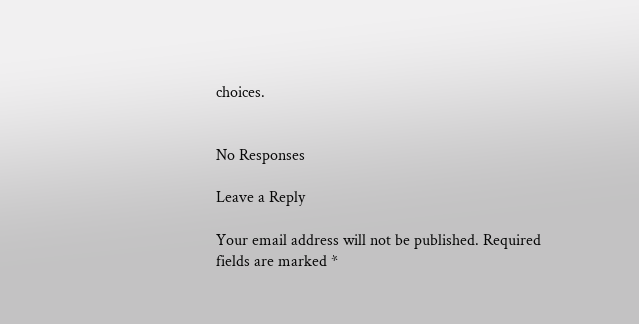choices.


No Responses

Leave a Reply

Your email address will not be published. Required fields are marked *